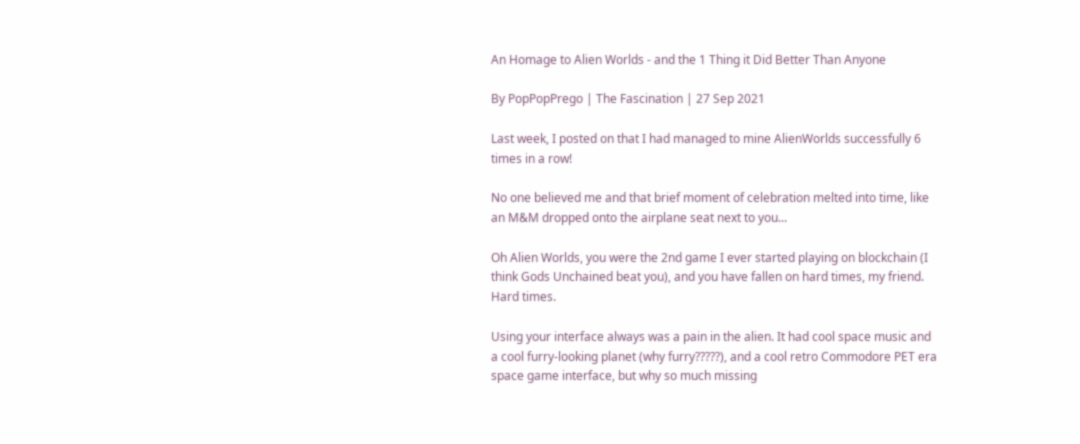An Homage to Alien Worlds - and the 1 Thing it Did Better Than Anyone

By PopPopPrego | The Fascination | 27 Sep 2021

Last week, I posted on that I had managed to mine AlienWorlds successfully 6 times in a row!

No one believed me and that brief moment of celebration melted into time, like an M&M dropped onto the airplane seat next to you...

Oh Alien Worlds, you were the 2nd game I ever started playing on blockchain (I think Gods Unchained beat you), and you have fallen on hard times, my friend. Hard times.

Using your interface always was a pain in the alien. It had cool space music and a cool furry-looking planet (why furry?????), and a cool retro Commodore PET era space game interface, but why so much missing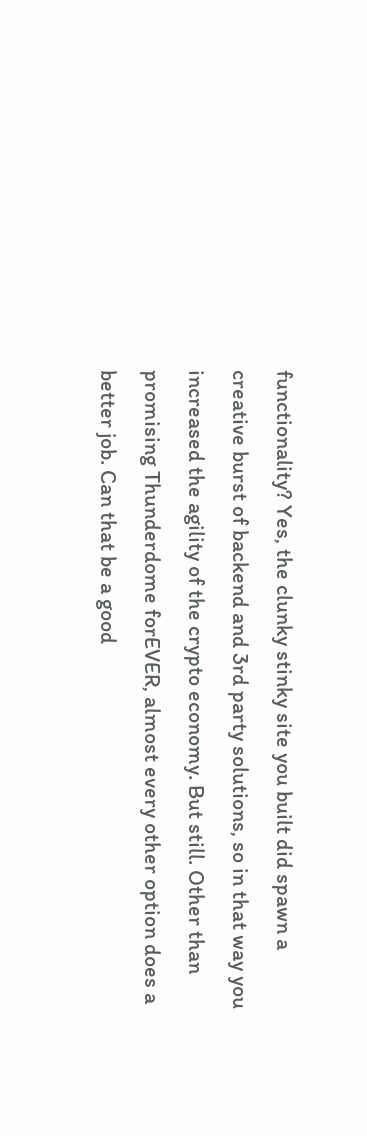functionality? Yes, the clunky stinky site you built did spawn a creative burst of backend and 3rd party solutions, so in that way you increased the agility of the crypto economy. But still. Other than promising Thunderdome forEVER, almost every other option does a better job. Can that be a good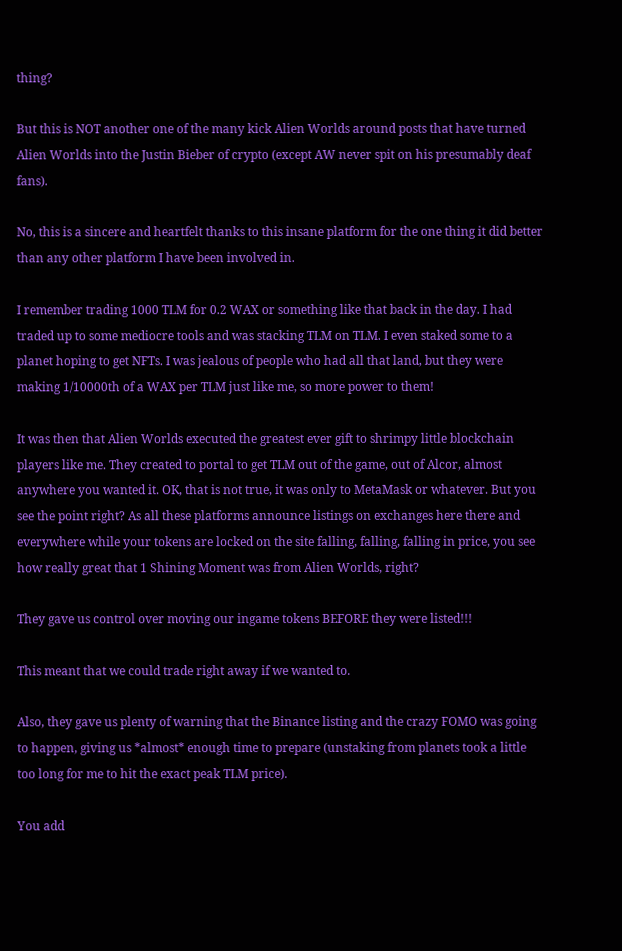thing?

But this is NOT another one of the many kick Alien Worlds around posts that have turned Alien Worlds into the Justin Bieber of crypto (except AW never spit on his presumably deaf fans).

No, this is a sincere and heartfelt thanks to this insane platform for the one thing it did better than any other platform I have been involved in.

I remember trading 1000 TLM for 0.2 WAX or something like that back in the day. I had traded up to some mediocre tools and was stacking TLM on TLM. I even staked some to a planet hoping to get NFTs. I was jealous of people who had all that land, but they were making 1/10000th of a WAX per TLM just like me, so more power to them!

It was then that Alien Worlds executed the greatest ever gift to shrimpy little blockchain players like me. They created to portal to get TLM out of the game, out of Alcor, almost anywhere you wanted it. OK, that is not true, it was only to MetaMask or whatever. But you see the point right? As all these platforms announce listings on exchanges here there and everywhere while your tokens are locked on the site falling, falling, falling in price, you see how really great that 1 Shining Moment was from Alien Worlds, right?

They gave us control over moving our ingame tokens BEFORE they were listed!!!

This meant that we could trade right away if we wanted to.

Also, they gave us plenty of warning that the Binance listing and the crazy FOMO was going to happen, giving us *almost* enough time to prepare (unstaking from planets took a little too long for me to hit the exact peak TLM price).

You add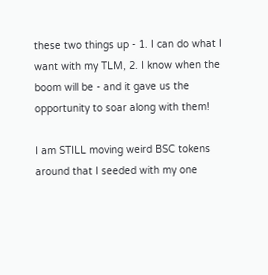these two things up - 1. I can do what I want with my TLM, 2. I know when the boom will be - and it gave us the opportunity to soar along with them!

I am STILL moving weird BSC tokens around that I seeded with my one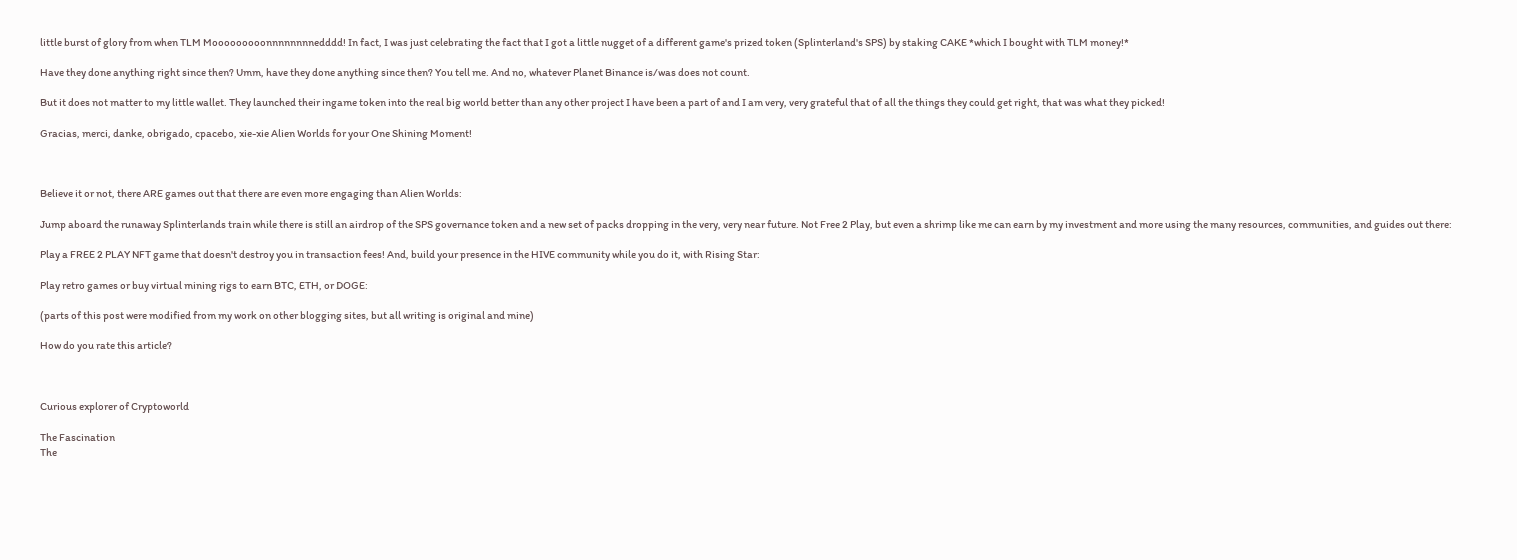little burst of glory from when TLM Mooooooooonnnnnnnnedddd! In fact, I was just celebrating the fact that I got a little nugget of a different game's prized token (Splinterland's SPS) by staking CAKE *which I bought with TLM money!*

Have they done anything right since then? Umm, have they done anything since then? You tell me. And no, whatever Planet Binance is/was does not count.

But it does not matter to my little wallet. They launched their ingame token into the real big world better than any other project I have been a part of and I am very, very grateful that of all the things they could get right, that was what they picked!

Gracias, merci, danke, obrigado, cpacebo, xie-xie Alien Worlds for your One Shining Moment!



Believe it or not, there ARE games out that there are even more engaging than Alien Worlds:

Jump aboard the runaway Splinterlands train while there is still an airdrop of the SPS governance token and a new set of packs dropping in the very, very near future. Not Free 2 Play, but even a shrimp like me can earn by my investment and more using the many resources, communities, and guides out there:

Play a FREE 2 PLAY NFT game that doesn't destroy you in transaction fees! And, build your presence in the HIVE community while you do it, with Rising Star:

Play retro games or buy virtual mining rigs to earn BTC, ETH, or DOGE:

(parts of this post were modified from my work on other blogging sites, but all writing is original and mine)

How do you rate this article?



Curious explorer of Cryptoworld

The Fascination
The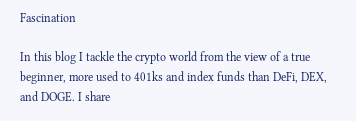Fascination

In this blog I tackle the crypto world from the view of a true beginner, more used to 401ks and index funds than DeFi, DEX, and DOGE. I share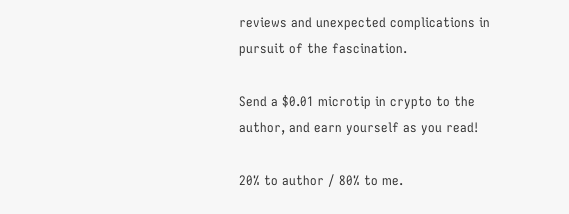reviews and unexpected complications in pursuit of the fascination.

Send a $0.01 microtip in crypto to the author, and earn yourself as you read!

20% to author / 80% to me.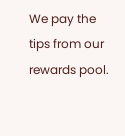We pay the tips from our rewards pool.